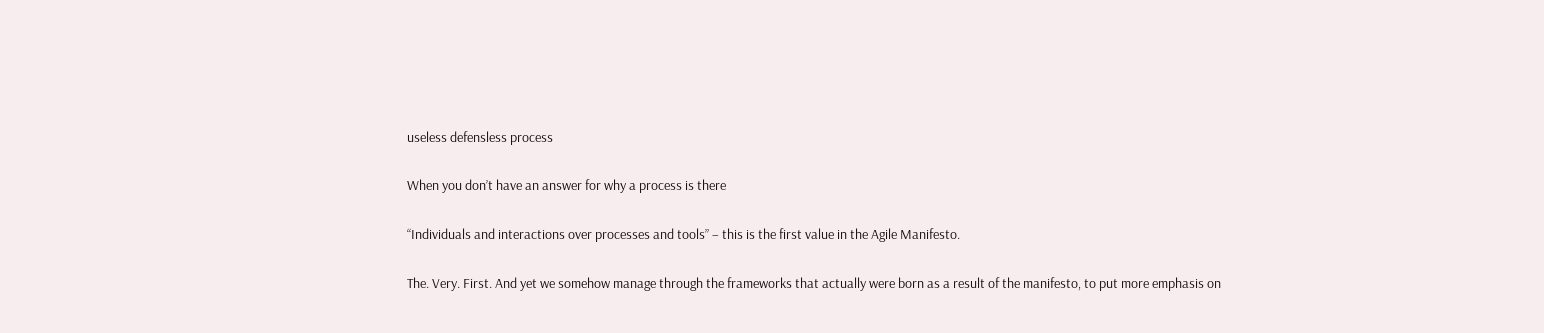useless defensless process

When you don’t have an answer for why a process is there

“Individuals and interactions over processes and tools” – this is the first value in the Agile Manifesto.

The. Very. First. And yet we somehow manage through the frameworks that actually were born as a result of the manifesto, to put more emphasis on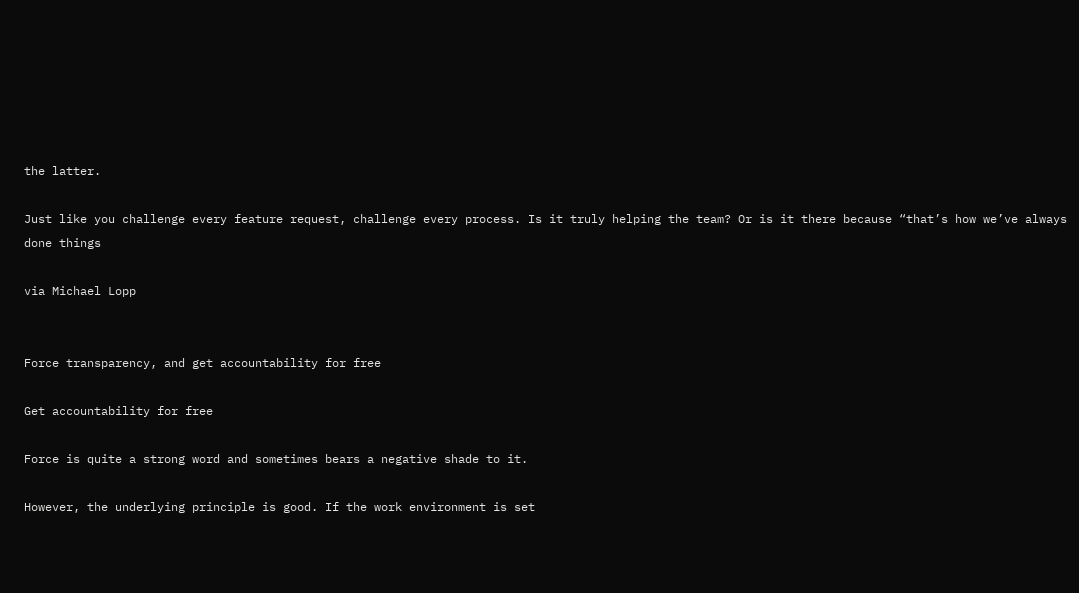the latter.

Just like you challenge every feature request, challenge every process. Is it truly helping the team? Or is it there because “that’s how we’ve always done things

via Michael Lopp


Force transparency, and get accountability for free

Get accountability for free

Force is quite a strong word and sometimes bears a negative shade to it.

However, the underlying principle is good. If the work environment is set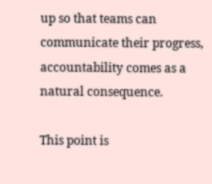up so that teams can communicate their progress, accountability comes as a natural consequence.

This point is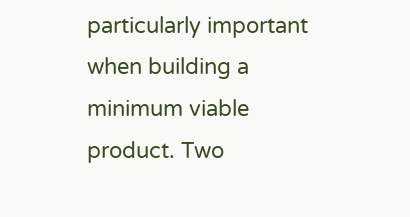particularly important when building a minimum viable product. Two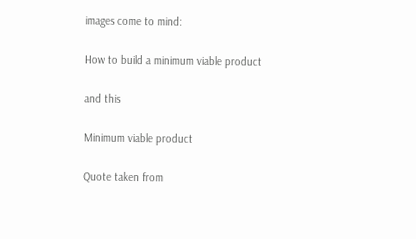images come to mind:

How to build a minimum viable product

and this

Minimum viable product

Quote taken from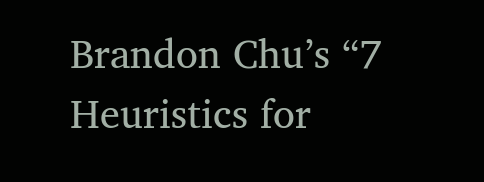Brandon Chu’s “7 Heuristics for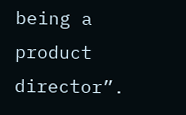being a product director”.